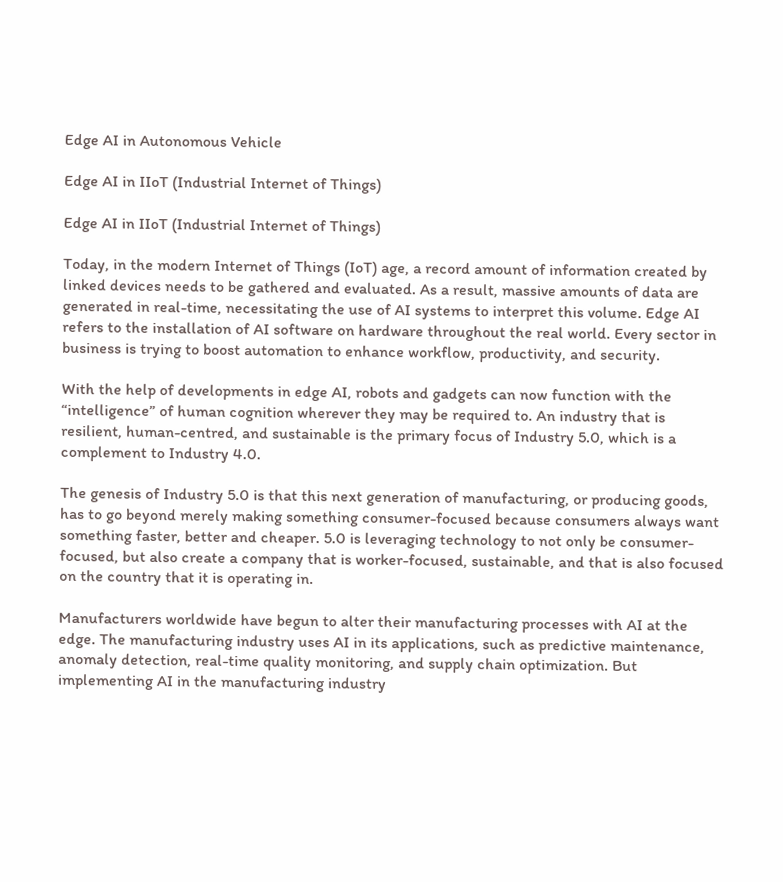Edge AI in Autonomous Vehicle

Edge AI in IIoT (Industrial Internet of Things)

Edge AI in IIoT (Industrial Internet of Things)

Today, in the modern Internet of Things (IoT) age, a record amount of information created by linked devices needs to be gathered and evaluated. As a result, massive amounts of data are generated in real-time, necessitating the use of AI systems to interpret this volume. Edge AI refers to the installation of AI software on hardware throughout the real world. Every sector in business is trying to boost automation to enhance workflow, productivity, and security.

With the help of developments in edge AI, robots and gadgets can now function with the “intelligence” of human cognition wherever they may be required to. An industry that is resilient, human-centred, and sustainable is the primary focus of Industry 5.0, which is a complement to Industry 4.0.

The genesis of Industry 5.0 is that this next generation of manufacturing, or producing goods, has to go beyond merely making something consumer-focused because consumers always want something faster, better and cheaper. 5.0 is leveraging technology to not only be consumer-focused, but also create a company that is worker-focused, sustainable, and that is also focused on the country that it is operating in.

Manufacturers worldwide have begun to alter their manufacturing processes with AI at the edge. The manufacturing industry uses AI in its applications, such as predictive maintenance, anomaly detection, real-time quality monitoring, and supply chain optimization. But implementing AI in the manufacturing industry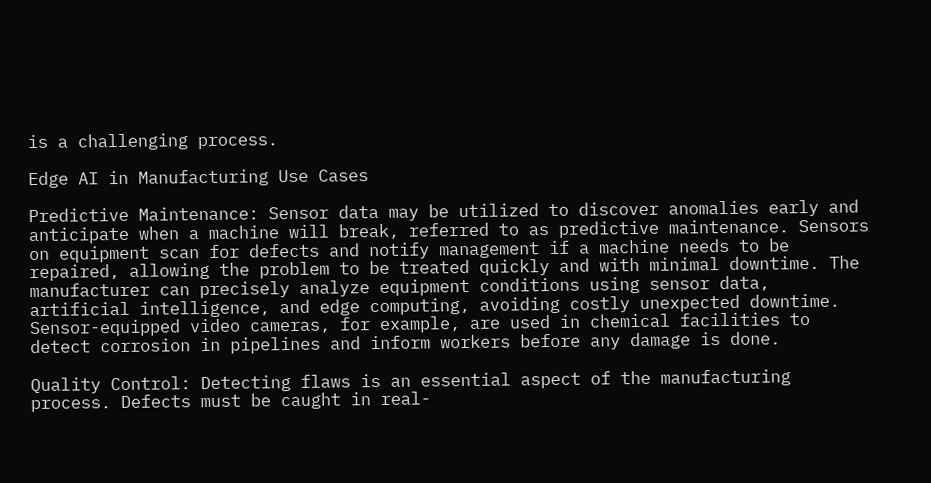is a challenging process.

Edge AI in Manufacturing Use Cases

Predictive Maintenance: Sensor data may be utilized to discover anomalies early and anticipate when a machine will break, referred to as predictive maintenance. Sensors on equipment scan for defects and notify management if a machine needs to be repaired, allowing the problem to be treated quickly and with minimal downtime. The manufacturer can precisely analyze equipment conditions using sensor data, artificial intelligence, and edge computing, avoiding costly unexpected downtime. Sensor-equipped video cameras, for example, are used in chemical facilities to detect corrosion in pipelines and inform workers before any damage is done.

Quality Control: Detecting flaws is an essential aspect of the manufacturing process. Defects must be caught in real-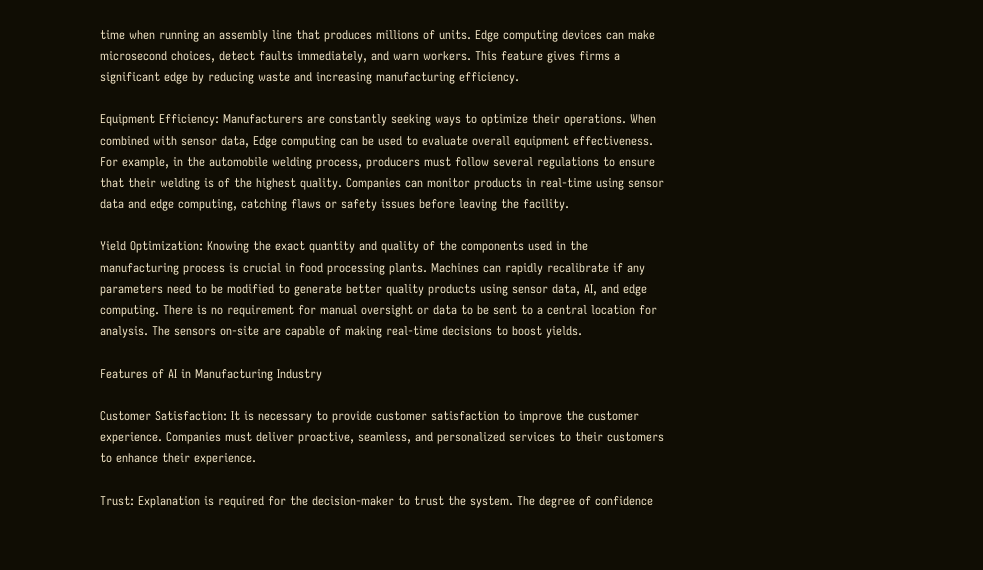time when running an assembly line that produces millions of units. Edge computing devices can make microsecond choices, detect faults immediately, and warn workers. This feature gives firms a significant edge by reducing waste and increasing manufacturing efficiency.

Equipment Efficiency: Manufacturers are constantly seeking ways to optimize their operations. When combined with sensor data, Edge computing can be used to evaluate overall equipment effectiveness. For example, in the automobile welding process, producers must follow several regulations to ensure that their welding is of the highest quality. Companies can monitor products in real-time using sensor data and edge computing, catching flaws or safety issues before leaving the facility.

Yield Optimization: Knowing the exact quantity and quality of the components used in the manufacturing process is crucial in food processing plants. Machines can rapidly recalibrate if any parameters need to be modified to generate better quality products using sensor data, AI, and edge computing. There is no requirement for manual oversight or data to be sent to a central location for analysis. The sensors on-site are capable of making real-time decisions to boost yields.

Features of AI in Manufacturing Industry

Customer Satisfaction: It is necessary to provide customer satisfaction to improve the customer experience. Companies must deliver proactive, seamless, and personalized services to their customers to enhance their experience.

Trust: Explanation is required for the decision-maker to trust the system. The degree of confidence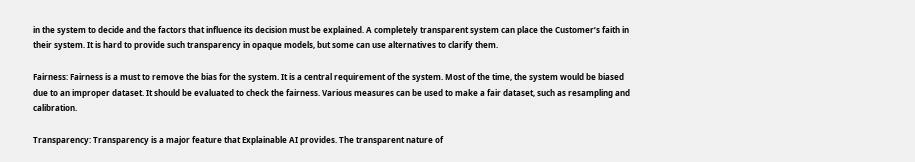in the system to decide and the factors that influence its decision must be explained. A completely transparent system can place the Customer’s faith in their system. It is hard to provide such transparency in opaque models, but some can use alternatives to clarify them.

Fairness: Fairness is a must to remove the bias for the system. It is a central requirement of the system. Most of the time, the system would be biased due to an improper dataset. It should be evaluated to check the fairness. Various measures can be used to make a fair dataset, such as resampling and calibration.

Transparency: Transparency is a major feature that Explainable AI provides. The transparent nature of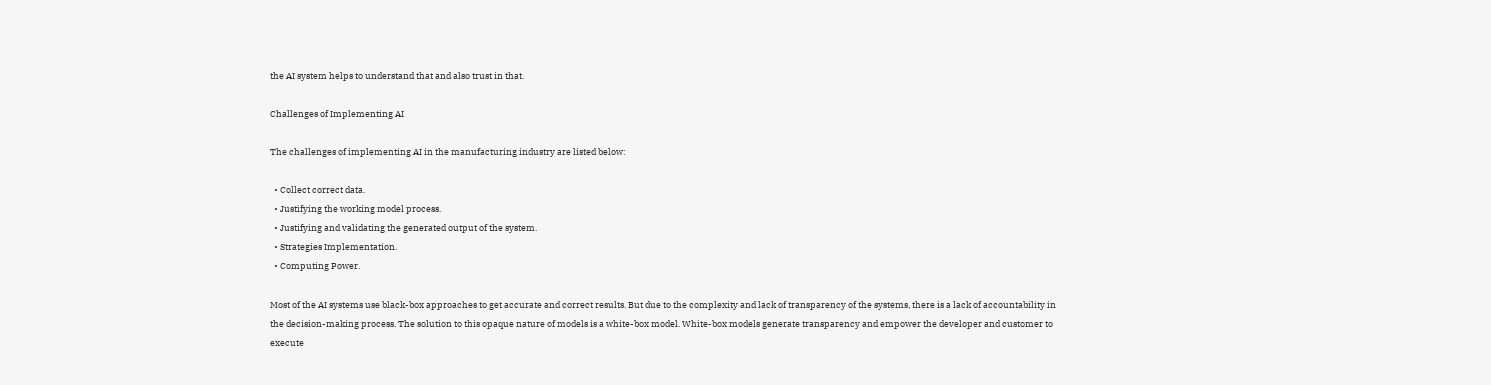the AI system helps to understand that and also trust in that.

Challenges of Implementing AI

The challenges of implementing AI in the manufacturing industry are listed below:

  • Collect correct data.
  • Justifying the working model process.
  • Justifying and validating the generated output of the system.
  • Strategies Implementation.
  • Computing Power.

Most of the AI systems use black-box approaches to get accurate and correct results. But due to the complexity and lack of transparency of the systems, there is a lack of accountability in the decision-making process. The solution to this opaque nature of models is a white-box model. White-box models generate transparency and empower the developer and customer to execute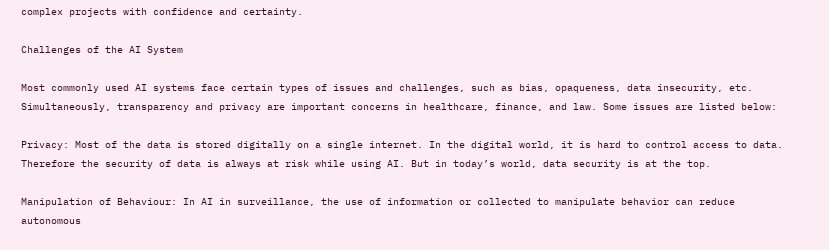complex projects with confidence and certainty.

Challenges of the AI System

Most commonly used AI systems face certain types of issues and challenges, such as bias, opaqueness, data insecurity, etc. Simultaneously, transparency and privacy are important concerns in healthcare, finance, and law. Some issues are listed below:

Privacy: Most of the data is stored digitally on a single internet. In the digital world, it is hard to control access to data. Therefore the security of data is always at risk while using AI. But in today’s world, data security is at the top.

Manipulation of Behaviour: In AI in surveillance, the use of information or collected to manipulate behavior can reduce autonomous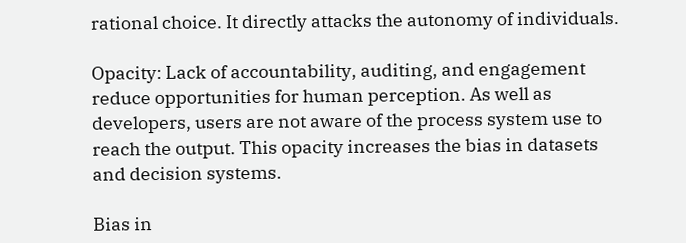rational choice. It directly attacks the autonomy of individuals.

Opacity: Lack of accountability, auditing, and engagement reduce opportunities for human perception. As well as developers, users are not aware of the process system use to reach the output. This opacity increases the bias in datasets and decision systems.

Bias in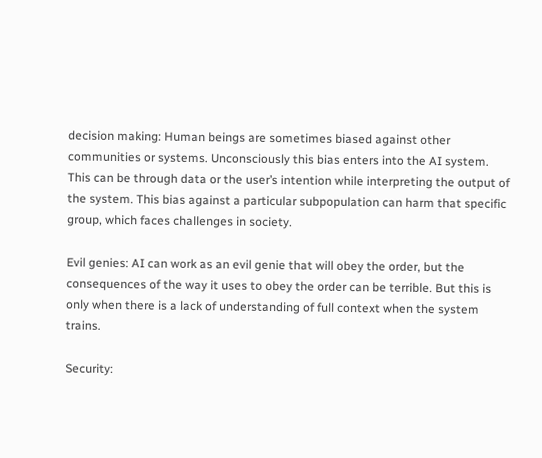decision making: Human beings are sometimes biased against other communities or systems. Unconsciously this bias enters into the AI system. This can be through data or the user’s intention while interpreting the output of the system. This bias against a particular subpopulation can harm that specific group, which faces challenges in society.

Evil genies: AI can work as an evil genie that will obey the order, but the consequences of the way it uses to obey the order can be terrible. But this is only when there is a lack of understanding of full context when the system trains.

Security: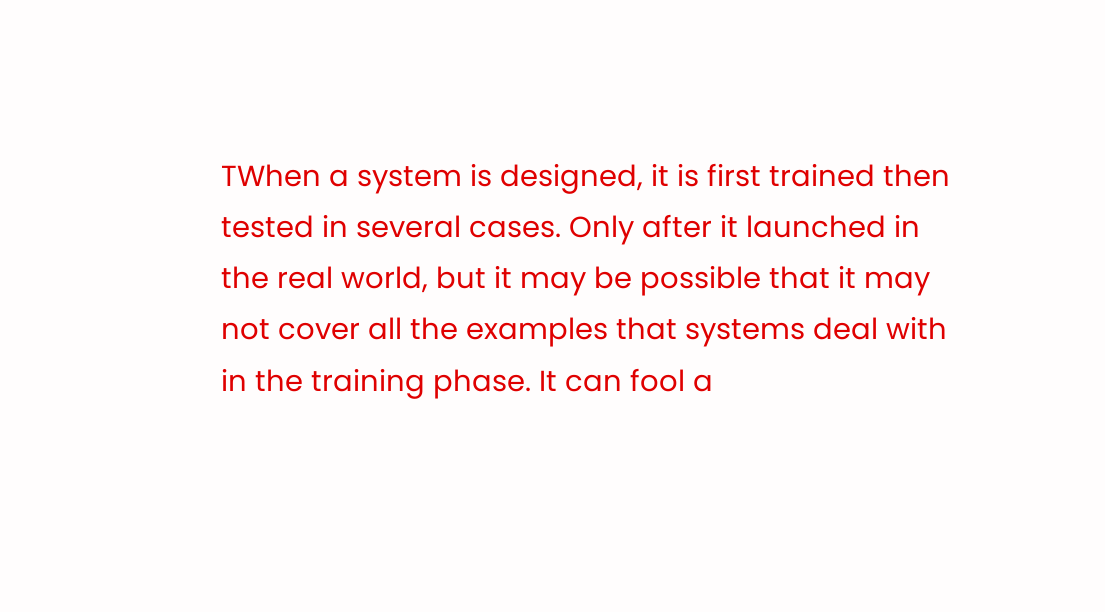TWhen a system is designed, it is first trained then tested in several cases. Only after it launched in the real world, but it may be possible that it may not cover all the examples that systems deal with in the training phase. It can fool a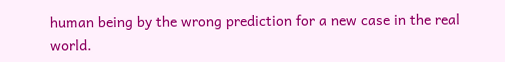human being by the wrong prediction for a new case in the real world.